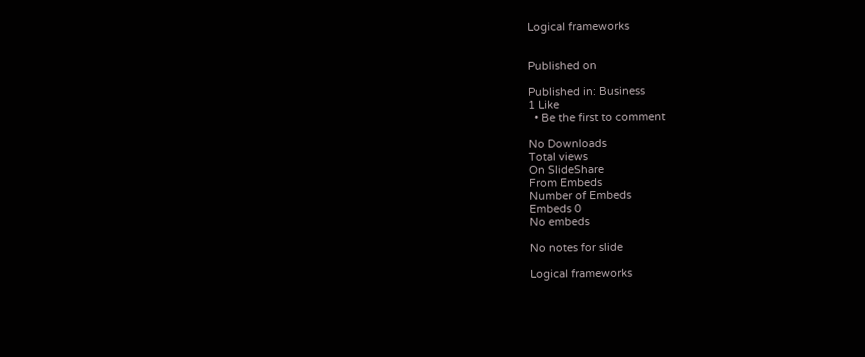Logical frameworks


Published on

Published in: Business
1 Like
  • Be the first to comment

No Downloads
Total views
On SlideShare
From Embeds
Number of Embeds
Embeds 0
No embeds

No notes for slide

Logical frameworks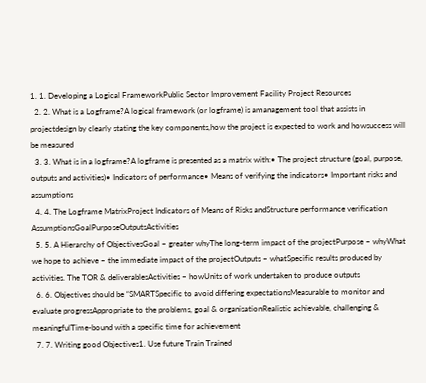1. 1. Developing a Logical FrameworkPublic Sector Improvement Facility Project Resources
  2. 2. What is a Logframe?A logical framework (or logframe) is amanagement tool that assists in projectdesign by clearly stating the key components,how the project is expected to work and howsuccess will be measured
  3. 3. What is in a logframe?A logframe is presented as a matrix with:• The project structure (goal, purpose, outputs and activities)• Indicators of performance• Means of verifying the indicators• Important risks and assumptions
  4. 4. The Logframe MatrixProject Indicators of Means of Risks andStructure performance verification AssumptionsGoalPurposeOutputsActivities
  5. 5. A Hierarchy of ObjectivesGoal – greater whyThe long-term impact of the projectPurpose – whyWhat we hope to achieve – the immediate impact of the projectOutputs – whatSpecific results produced by activities. The TOR & deliverablesActivities – howUnits of work undertaken to produce outputs
  6. 6. Objectives should be “SMARTSpecific to avoid differing expectationsMeasurable to monitor and evaluate progressAppropriate to the problems, goal & organisationRealistic achievable, challenging & meaningfulTime-bound with a specific time for achievement
  7. 7. Writing good Objectives1. Use future Train Trained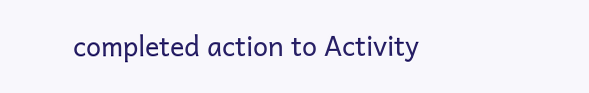completed action to Activity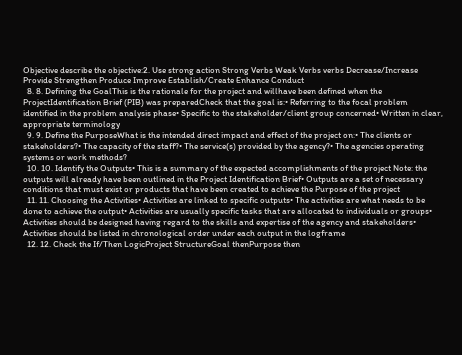Objective describe the objective:2. Use strong action Strong Verbs Weak Verbs verbs Decrease/Increase Provide Strengthen Produce Improve Establish/Create Enhance Conduct
  8. 8. Defining the GoalThis is the rationale for the project and willhave been defined when the ProjectIdentification Brief (PIB) was preparedCheck that the goal is:• Referring to the focal problem identified in the problem analysis phase• Specific to the stakeholder/client group concerned• Written in clear, appropriate terminology
  9. 9. Define the PurposeWhat is the intended direct impact and effect of the project on:• The clients or stakeholders?• The capacity of the staff?• The service(s) provided by the agency?• The agencies operating systems or work methods?
  10. 10. Identify the Outputs• This is a summary of the expected accomplishments of the project Note: the outputs will already have been outlined in the Project Identification Brief• Outputs are a set of necessary conditions that must exist or products that have been created to achieve the Purpose of the project
  11. 11. Choosing the Activities• Activities are linked to specific outputs• The activities are what needs to be done to achieve the output• Activities are usually specific tasks that are allocated to individuals or groups• Activities should be designed having regard to the skills and expertise of the agency and stakeholders• Activities should be listed in chronological order under each output in the logframe
  12. 12. Check the If/Then LogicProject StructureGoal thenPurpose then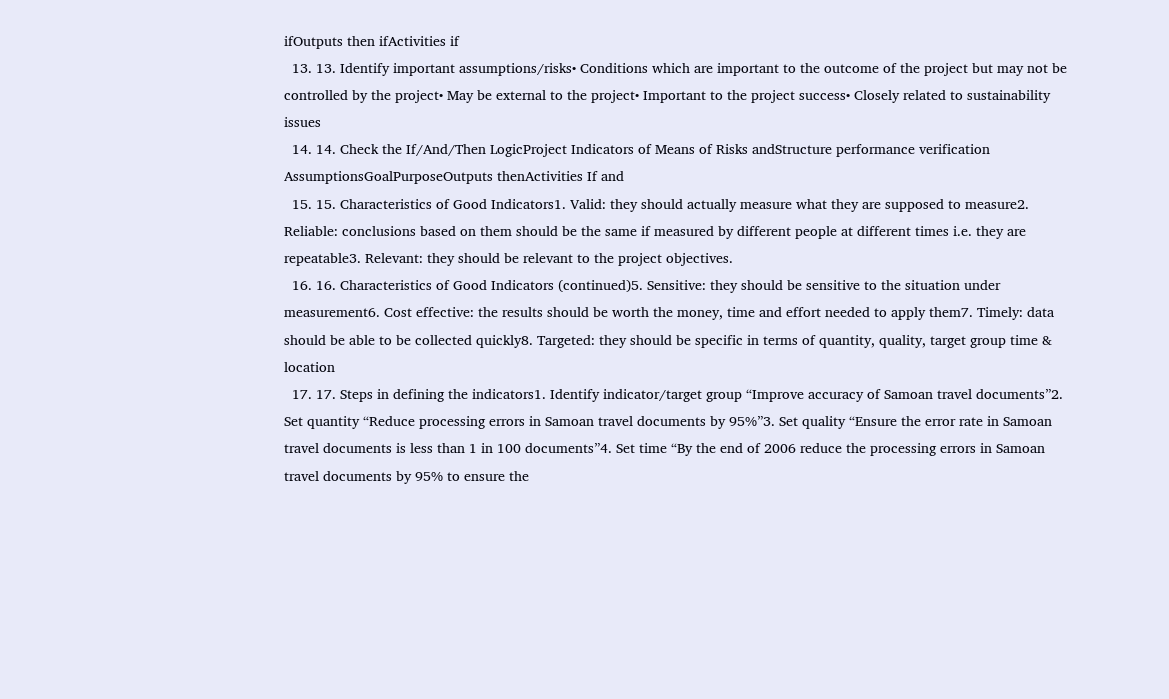ifOutputs then ifActivities if
  13. 13. Identify important assumptions/risks• Conditions which are important to the outcome of the project but may not be controlled by the project• May be external to the project• Important to the project success• Closely related to sustainability issues
  14. 14. Check the If/And/Then LogicProject Indicators of Means of Risks andStructure performance verification AssumptionsGoalPurposeOutputs thenActivities If and
  15. 15. Characteristics of Good Indicators1. Valid: they should actually measure what they are supposed to measure2. Reliable: conclusions based on them should be the same if measured by different people at different times i.e. they are repeatable3. Relevant: they should be relevant to the project objectives.
  16. 16. Characteristics of Good Indicators (continued)5. Sensitive: they should be sensitive to the situation under measurement6. Cost effective: the results should be worth the money, time and effort needed to apply them7. Timely: data should be able to be collected quickly8. Targeted: they should be specific in terms of quantity, quality, target group time & location
  17. 17. Steps in defining the indicators1. Identify indicator/target group “Improve accuracy of Samoan travel documents”2. Set quantity “Reduce processing errors in Samoan travel documents by 95%”3. Set quality “Ensure the error rate in Samoan travel documents is less than 1 in 100 documents”4. Set time “By the end of 2006 reduce the processing errors in Samoan travel documents by 95% to ensure the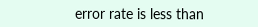error rate is less than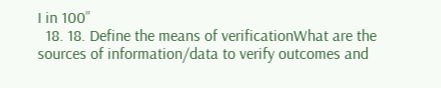I in 100”
  18. 18. Define the means of verificationWhat are the sources of information/data to verify outcomes and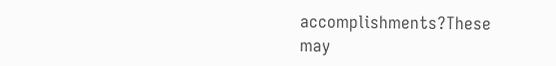accomplishments?These may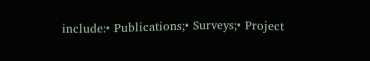include:• Publications;• Surveys;• Project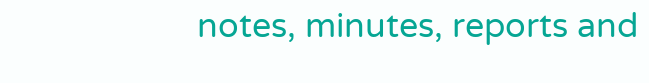notes, minutes, reports and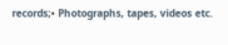records;• Photographs, tapes, videos etc.